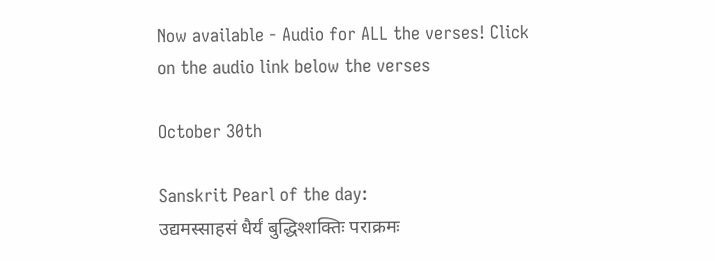Now available - Audio for ALL the verses! Click on the audio link below the verses

October 30th

Sanskrit Pearl of the day:
उद्यमस्साहसं धैर्यं बुद्धिश्शक्तिः पराक्रमः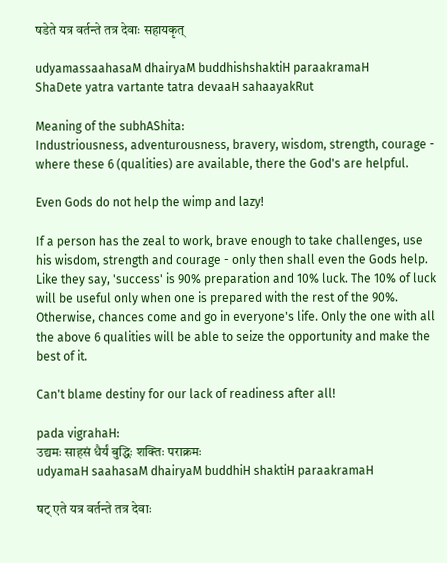षडेते यत्र वर्तन्ते तत्र देवाः सहायकृत्

udyamassaahasaM dhairyaM buddhishshaktiH paraakramaH
ShaDete yatra vartante tatra devaaH sahaayakRut

Meaning of the subhAShita:
Industriousness, adventurousness, bravery, wisdom, strength, courage - where these 6 (qualities) are available, there the God's are helpful.

Even Gods do not help the wimp and lazy!

If a person has the zeal to work, brave enough to take challenges, use his wisdom, strength and courage - only then shall even the Gods help. Like they say, 'success' is 90% preparation and 10% luck. The 10% of luck will be useful only when one is prepared with the rest of the 90%. Otherwise, chances come and go in everyone's life. Only the one with all the above 6 qualities will be able to seize the opportunity and make the best of it.

Can't blame destiny for our lack of readiness after all!

pada vigrahaH:
उद्यमः साहसं धैर्यं बुद्धिः शक्तिः पराक्रमः
udyamaH saahasaM dhairyaM buddhiH shaktiH paraakramaH

षट् एते यत्र वर्तन्ते तत्र देवाः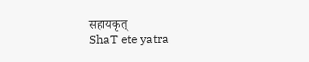सहायकृत्
ShaT ete yatra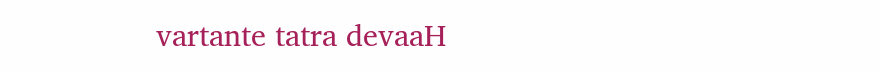vartante tatra devaaH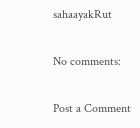sahaayakRut

No comments:

Post a Comment